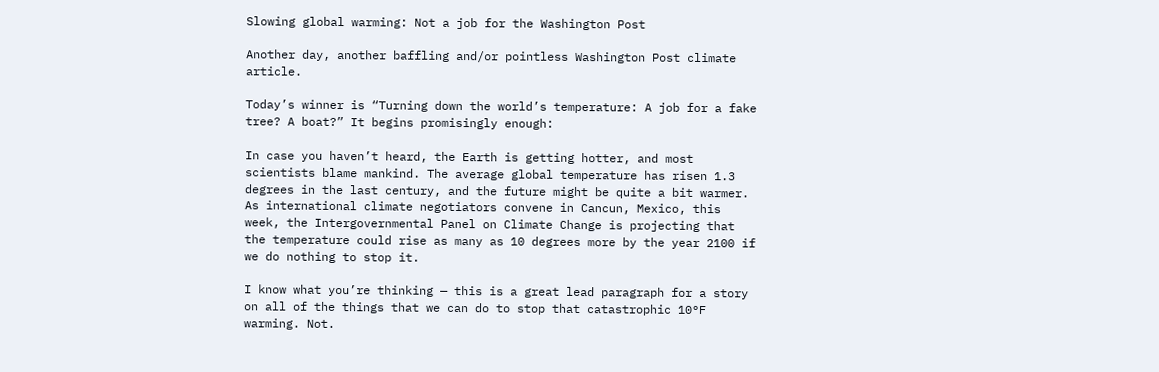Slowing global warming: Not a job for the Washington Post

Another day, another baffling and/or pointless Washington Post climate article.

Today’s winner is “Turning down the world’s temperature: A job for a fake tree? A boat?” It begins promisingly enough:

In case you haven’t heard, the Earth is getting hotter, and most scientists blame mankind. The average global temperature has risen 1.3 degrees in the last century, and the future might be quite a bit warmer. As international climate negotiators convene in Cancun, Mexico, this week, the Intergovernmental Panel on Climate Change is projecting that the temperature could rise as many as 10 degrees more by the year 2100 if we do nothing to stop it.

I know what you’re thinking — this is a great lead paragraph for a story on all of the things that we can do to stop that catastrophic 10°F warming. Not.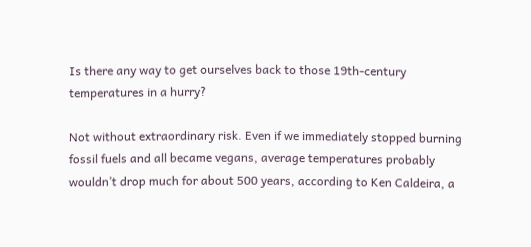Is there any way to get ourselves back to those 19th-century temperatures in a hurry?

Not without extraordinary risk. Even if we immediately stopped burning fossil fuels and all became vegans, average temperatures probably wouldn’t drop much for about 500 years, according to Ken Caldeira, a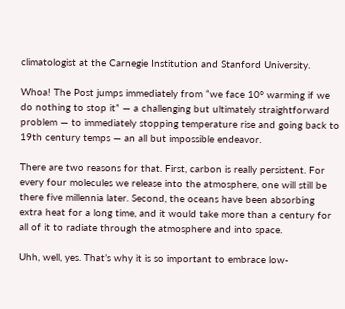climatologist at the Carnegie Institution and Stanford University.

Whoa! The Post jumps immediately from “we face 10° warming if we do nothing to stop it” — a challenging but ultimately straightforward problem — to immediately stopping temperature rise and going back to 19th century temps — an all but impossible endeavor.

There are two reasons for that. First, carbon is really persistent. For every four molecules we release into the atmosphere, one will still be there five millennia later. Second, the oceans have been absorbing extra heat for a long time, and it would take more than a century for all of it to radiate through the atmosphere and into space.

Uhh, well, yes. That’s why it is so important to embrace low-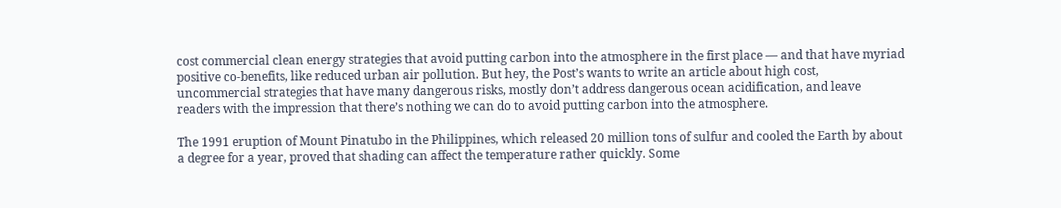cost commercial clean energy strategies that avoid putting carbon into the atmosphere in the first place — and that have myriad positive co-benefits, like reduced urban air pollution. But hey, the Post’s wants to write an article about high cost, uncommercial strategies that have many dangerous risks, mostly don’t address dangerous ocean acidification, and leave readers with the impression that there’s nothing we can do to avoid putting carbon into the atmosphere.

The 1991 eruption of Mount Pinatubo in the Philippines, which released 20 million tons of sulfur and cooled the Earth by about a degree for a year, proved that shading can affect the temperature rather quickly. Some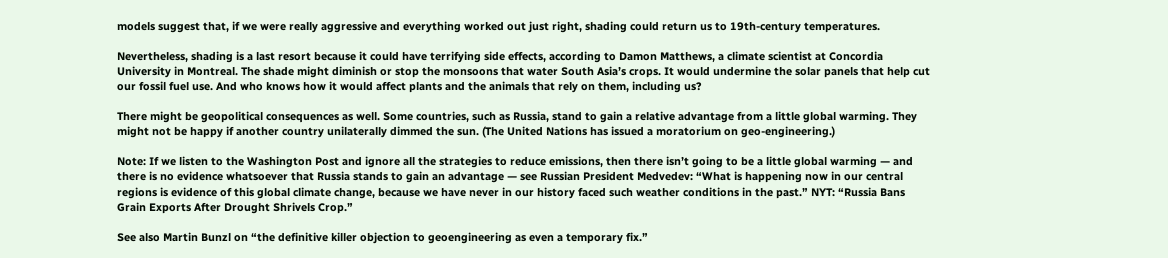models suggest that, if we were really aggressive and everything worked out just right, shading could return us to 19th-century temperatures.

Nevertheless, shading is a last resort because it could have terrifying side effects, according to Damon Matthews, a climate scientist at Concordia University in Montreal. The shade might diminish or stop the monsoons that water South Asia’s crops. It would undermine the solar panels that help cut our fossil fuel use. And who knows how it would affect plants and the animals that rely on them, including us?

There might be geopolitical consequences as well. Some countries, such as Russia, stand to gain a relative advantage from a little global warming. They might not be happy if another country unilaterally dimmed the sun. (The United Nations has issued a moratorium on geo-engineering.)

Note: If we listen to the Washington Post and ignore all the strategies to reduce emissions, then there isn’t going to be a little global warming — and there is no evidence whatsoever that Russia stands to gain an advantage — see Russian President Medvedev: “What is happening now in our central regions is evidence of this global climate change, because we have never in our history faced such weather conditions in the past.” NYT: “Russia Bans Grain Exports After Drought Shrivels Crop.”

See also Martin Bunzl on “the definitive killer objection to geoengineering as even a temporary fix.”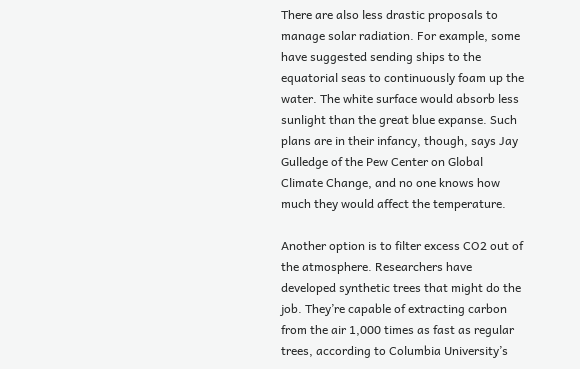There are also less drastic proposals to manage solar radiation. For example, some have suggested sending ships to the equatorial seas to continuously foam up the water. The white surface would absorb less sunlight than the great blue expanse. Such plans are in their infancy, though, says Jay Gulledge of the Pew Center on Global Climate Change, and no one knows how much they would affect the temperature.

Another option is to filter excess CO2 out of the atmosphere. Researchers have developed synthetic trees that might do the job. They’re capable of extracting carbon from the air 1,000 times as fast as regular trees, according to Columbia University’s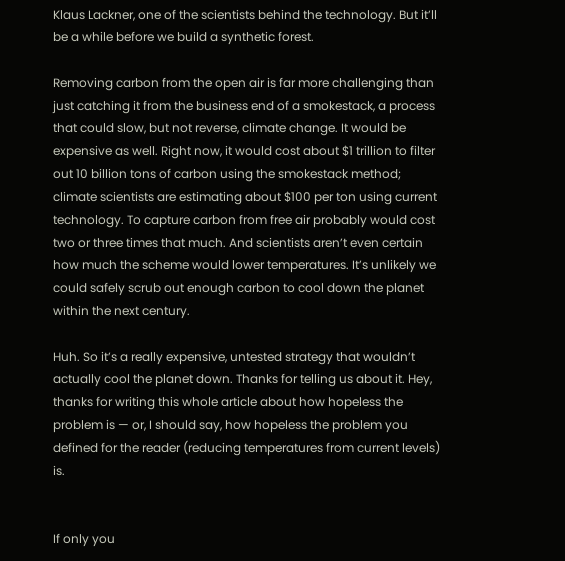Klaus Lackner, one of the scientists behind the technology. But it’ll be a while before we build a synthetic forest.

Removing carbon from the open air is far more challenging than just catching it from the business end of a smokestack, a process that could slow, but not reverse, climate change. It would be expensive as well. Right now, it would cost about $1 trillion to filter out 10 billion tons of carbon using the smokestack method; climate scientists are estimating about $100 per ton using current technology. To capture carbon from free air probably would cost two or three times that much. And scientists aren’t even certain how much the scheme would lower temperatures. It’s unlikely we could safely scrub out enough carbon to cool down the planet within the next century.

Huh. So it’s a really expensive, untested strategy that wouldn’t actually cool the planet down. Thanks for telling us about it. Hey, thanks for writing this whole article about how hopeless the problem is — or, I should say, how hopeless the problem you defined for the reader (reducing temperatures from current levels) is.


If only you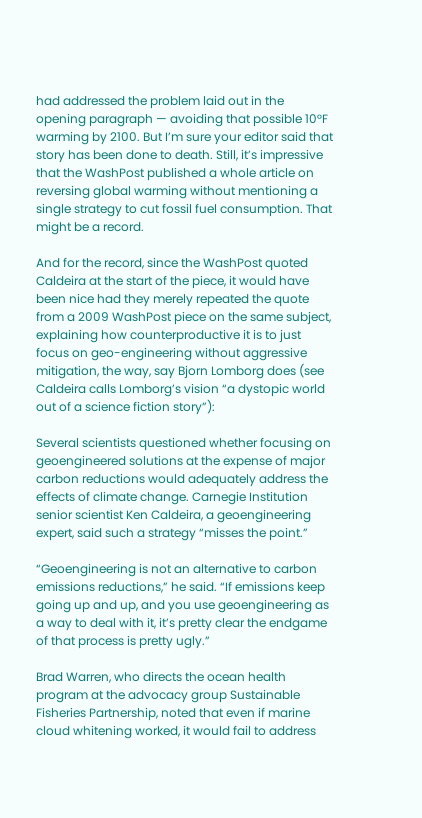had addressed the problem laid out in the opening paragraph — avoiding that possible 10°F warming by 2100. But I’m sure your editor said that story has been done to death. Still, it’s impressive that the WashPost published a whole article on reversing global warming without mentioning a single strategy to cut fossil fuel consumption. That might be a record.

And for the record, since the WashPost quoted Caldeira at the start of the piece, it would have been nice had they merely repeated the quote from a 2009 WashPost piece on the same subject, explaining how counterproductive it is to just focus on geo-engineering without aggressive mitigation, the way, say Bjorn Lomborg does (see Caldeira calls Lomborg’s vision “a dystopic world out of a science fiction story”):

Several scientists questioned whether focusing on geoengineered solutions at the expense of major carbon reductions would adequately address the effects of climate change. Carnegie Institution senior scientist Ken Caldeira, a geoengineering expert, said such a strategy “misses the point.”

“Geoengineering is not an alternative to carbon emissions reductions,” he said. “If emissions keep going up and up, and you use geoengineering as a way to deal with it, it’s pretty clear the endgame of that process is pretty ugly.”

Brad Warren, who directs the ocean health program at the advocacy group Sustainable Fisheries Partnership, noted that even if marine cloud whitening worked, it would fail to address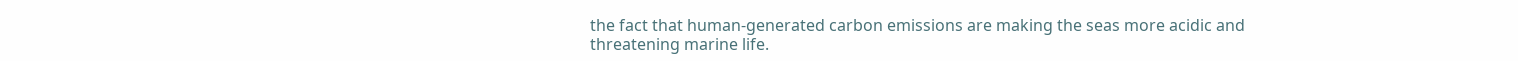the fact that human-generated carbon emissions are making the seas more acidic and threatening marine life.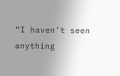“I haven’t seen anything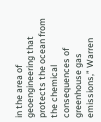in the area of geoengineering that protects the ocean from the chemical consequences of greenhouse gas emissions,” Warren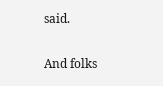said.

And folks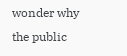wonder why the public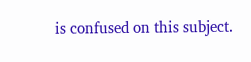is confused on this subject.